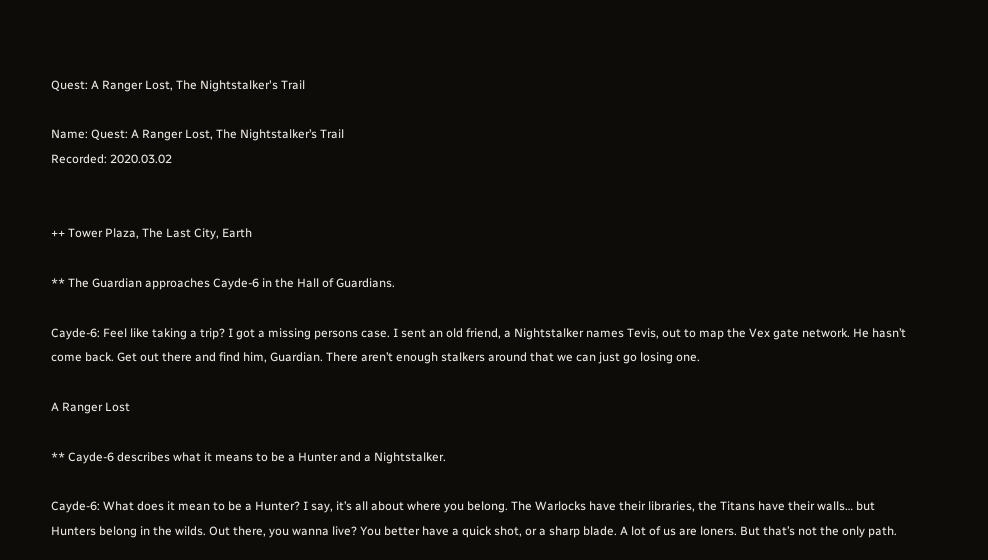Quest: A Ranger Lost, The Nightstalker's Trail

Name: Quest: A Ranger Lost, The Nightstalker’s Trail
Recorded: 2020.03.02


++ Tower Plaza, The Last City, Earth

** The Guardian approaches Cayde-6 in the Hall of Guardians.

Cayde-6: Feel like taking a trip? I got a missing persons case. I sent an old friend, a Nightstalker names Tevis, out to map the Vex gate network. He hasn’t come back. Get out there and find him, Guardian. There aren’t enough stalkers around that we can just go losing one.

A Ranger Lost

** Cayde-6 describes what it means to be a Hunter and a Nightstalker.

Cayde-6: What does it mean to be a Hunter? I say, it’s all about where you belong. The Warlocks have their libraries, the Titans have their walls… but Hunters belong in the wilds. Out there, you wanna live? You better have a quick shot, or a sharp blade. A lot of us are loners. But that’s not the only path.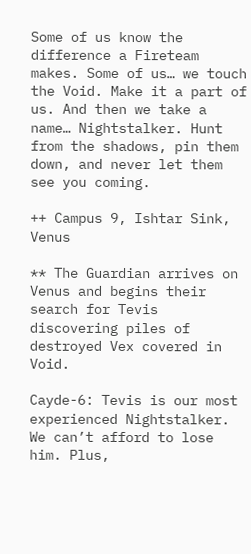Some of us know the difference a Fireteam makes. Some of us… we touch the Void. Make it a part of us. And then we take a name… Nightstalker. Hunt from the shadows, pin them down, and never let them see you coming.

++ Campus 9, Ishtar Sink, Venus

** The Guardian arrives on Venus and begins their search for Tevis discovering piles of destroyed Vex covered in Void.

Cayde-6: Tevis is our most experienced Nightstalker. We can’t afford to lose him. Plus,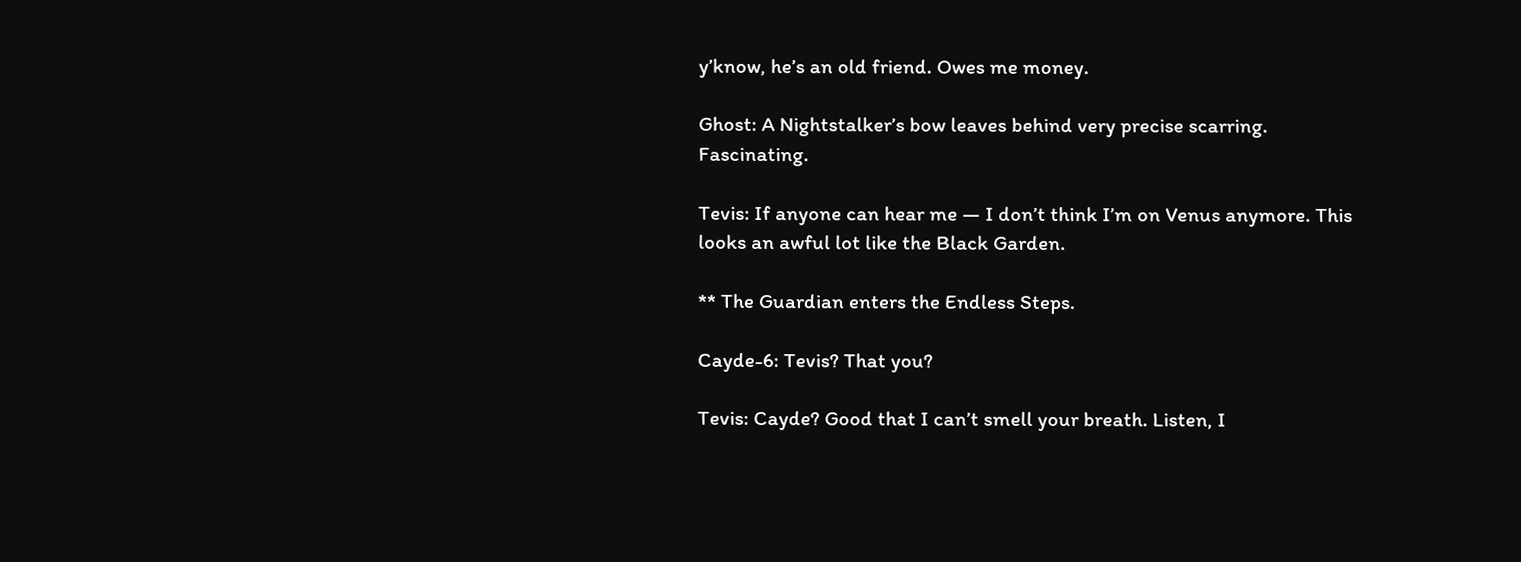y’know, he’s an old friend. Owes me money.

Ghost: A Nightstalker’s bow leaves behind very precise scarring. Fascinating.

Tevis: If anyone can hear me — I don’t think I’m on Venus anymore. This looks an awful lot like the Black Garden.

** The Guardian enters the Endless Steps.

Cayde-6: Tevis? That you?

Tevis: Cayde? Good that I can’t smell your breath. Listen, I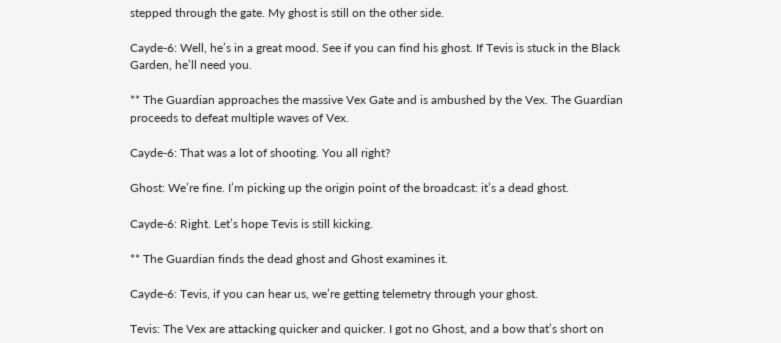stepped through the gate. My ghost is still on the other side.

Cayde-6: Well, he’s in a great mood. See if you can find his ghost. If Tevis is stuck in the Black Garden, he’ll need you.

** The Guardian approaches the massive Vex Gate and is ambushed by the Vex. The Guardian proceeds to defeat multiple waves of Vex.

Cayde-6: That was a lot of shooting. You all right?

Ghost: We’re fine. I’m picking up the origin point of the broadcast: it’s a dead ghost.

Cayde-6: Right. Let’s hope Tevis is still kicking.

** The Guardian finds the dead ghost and Ghost examines it.

Cayde-6: Tevis, if you can hear us, we’re getting telemetry through your ghost.

Tevis: The Vex are attacking quicker and quicker. I got no Ghost, and a bow that’s short on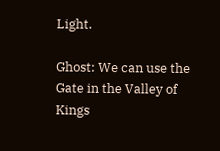Light.

Ghost: We can use the Gate in the Valley of Kings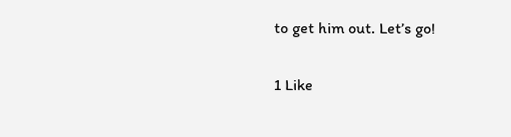to get him out. Let’s go!

1 Like